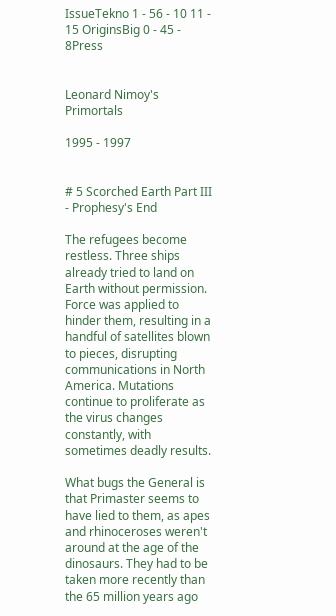IssueTekno 1 - 56 - 10 11 - 15 OriginsBig 0 - 45 - 8Press


Leonard Nimoy's Primortals

1995 - 1997


# 5 Scorched Earth Part III - Prophesy's End

The refugees become restless. Three ships already tried to land on Earth without permission. Force was applied to hinder them, resulting in a handful of satellites blown to pieces, disrupting communications in North America. Mutations continue to proliferate as the virus changes constantly, with sometimes deadly results.

What bugs the General is that Primaster seems to have lied to them, as apes and rhinoceroses weren't around at the age of the dinosaurs. They had to be taken more recently than the 65 million years ago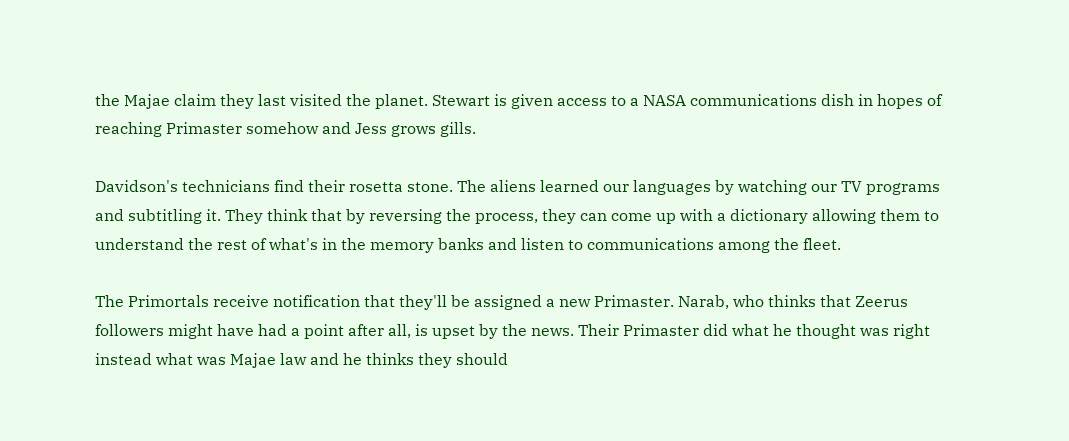the Majae claim they last visited the planet. Stewart is given access to a NASA communications dish in hopes of reaching Primaster somehow and Jess grows gills.

Davidson's technicians find their rosetta stone. The aliens learned our languages by watching our TV programs and subtitling it. They think that by reversing the process, they can come up with a dictionary allowing them to understand the rest of what's in the memory banks and listen to communications among the fleet.

The Primortals receive notification that they'll be assigned a new Primaster. Narab, who thinks that Zeerus followers might have had a point after all, is upset by the news. Their Primaster did what he thought was right instead what was Majae law and he thinks they should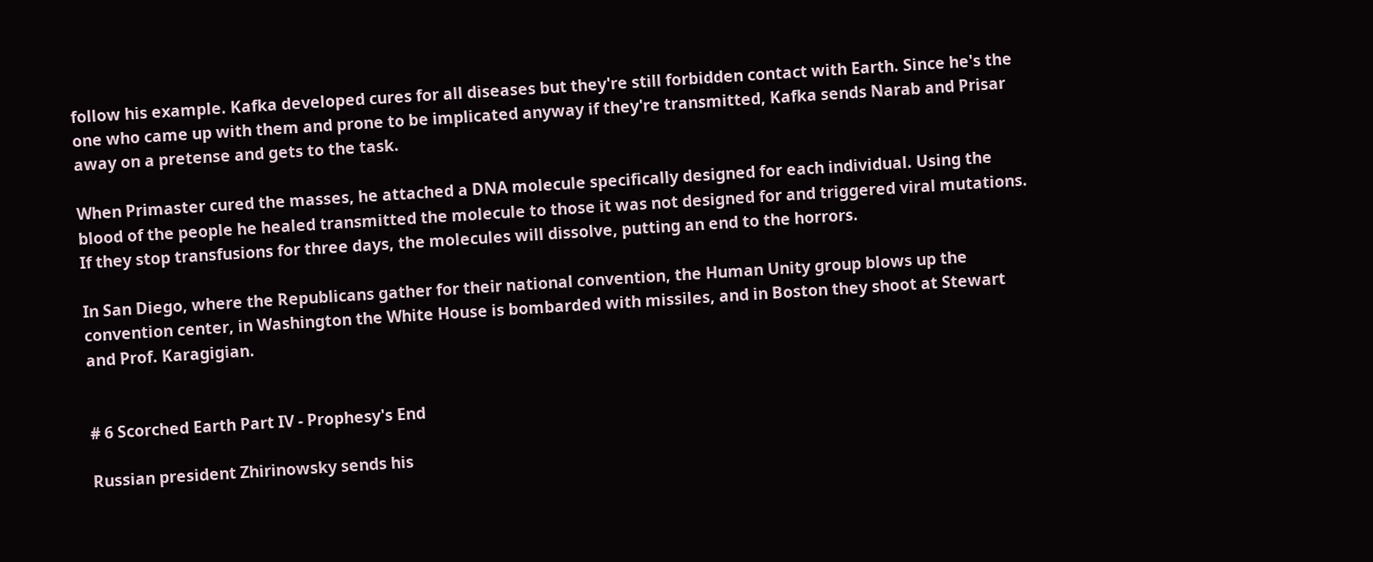follow his example. Kafka developed cures for all diseases but they're still forbidden contact with Earth. Since he's the one who came up with them and prone to be implicated anyway if they're transmitted, Kafka sends Narab and Prisar away on a pretense and gets to the task.

When Primaster cured the masses, he attached a DNA molecule specifically designed for each individual. Using the blood of the people he healed transmitted the molecule to those it was not designed for and triggered viral mutations. If they stop transfusions for three days, the molecules will dissolve, putting an end to the horrors.

In San Diego, where the Republicans gather for their national convention, the Human Unity group blows up the convention center, in Washington the White House is bombarded with missiles, and in Boston they shoot at Stewart and Prof. Karagigian.


# 6 Scorched Earth Part IV - Prophesy's End

Russian president Zhirinowsky sends his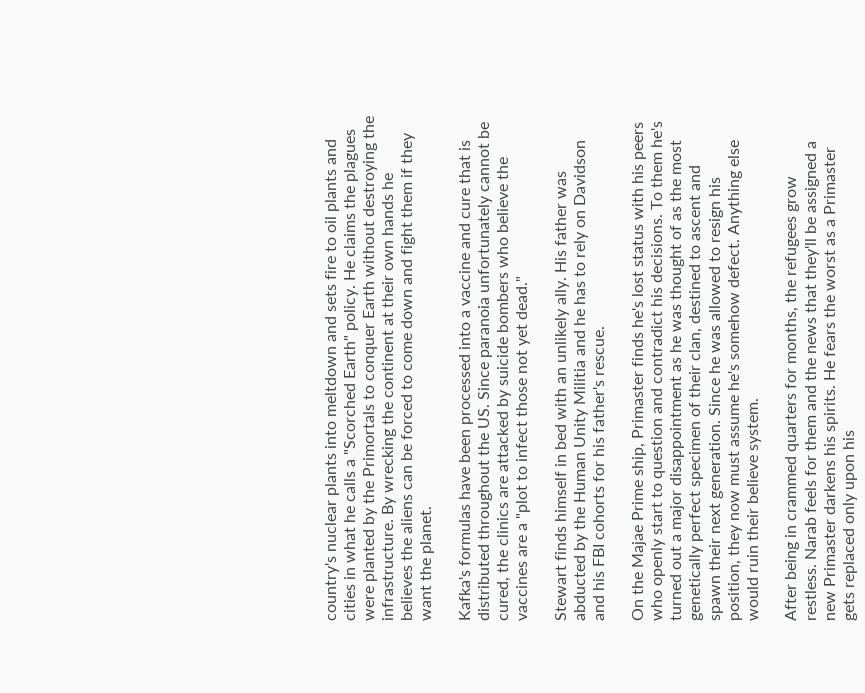country's nuclear plants into meltdown and sets fire to oil plants and cities in what he calls a "Scorched Earth" policy. He claims the plagues were planted by the Primortals to conquer Earth without destroying the infrastructure. By wrecking the continent at their own hands he believes the aliens can be forced to come down and fight them if they want the planet.

Kafka's formulas have been processed into a vaccine and cure that is distributed throughout the US. Since paranoia unfortunately cannot be cured, the clinics are attacked by suicide bombers who believe the vaccines are a "plot to infect those not yet dead."

Stewart finds himself in bed with an unlikely ally. His father was abducted by the Human Unity Militia and he has to rely on Davidson and his FBI cohorts for his father's rescue.

On the Majae Prime ship, Primaster finds he's lost status with his peers who openly start to question and contradict his decisions. To them he's turned out a major disappointment as he was thought of as the most genetically perfect specimen of their clan, destined to ascent and spawn their next generation. Since he was allowed to resign his position, they now must assume he's somehow defect. Anything else would ruin their believe system.

After being in crammed quarters for months, the refugees grow restless. Narab feels for them and the news that they'll be assigned a new Primaster darkens his spirits. He fears the worst as a Primaster gets replaced only upon his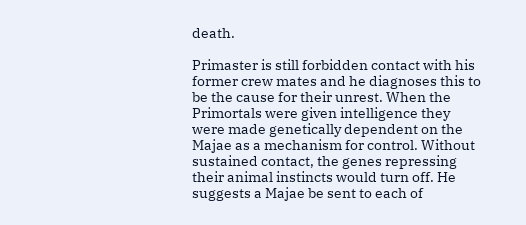death.

Primaster is still forbidden contact with his former crew mates and he diagnoses this to be the cause for their unrest. When the Primortals were given intelligence they were made genetically dependent on the Majae as a mechanism for control. Without sustained contact, the genes repressing their animal instincts would turn off. He suggests a Majae be sent to each of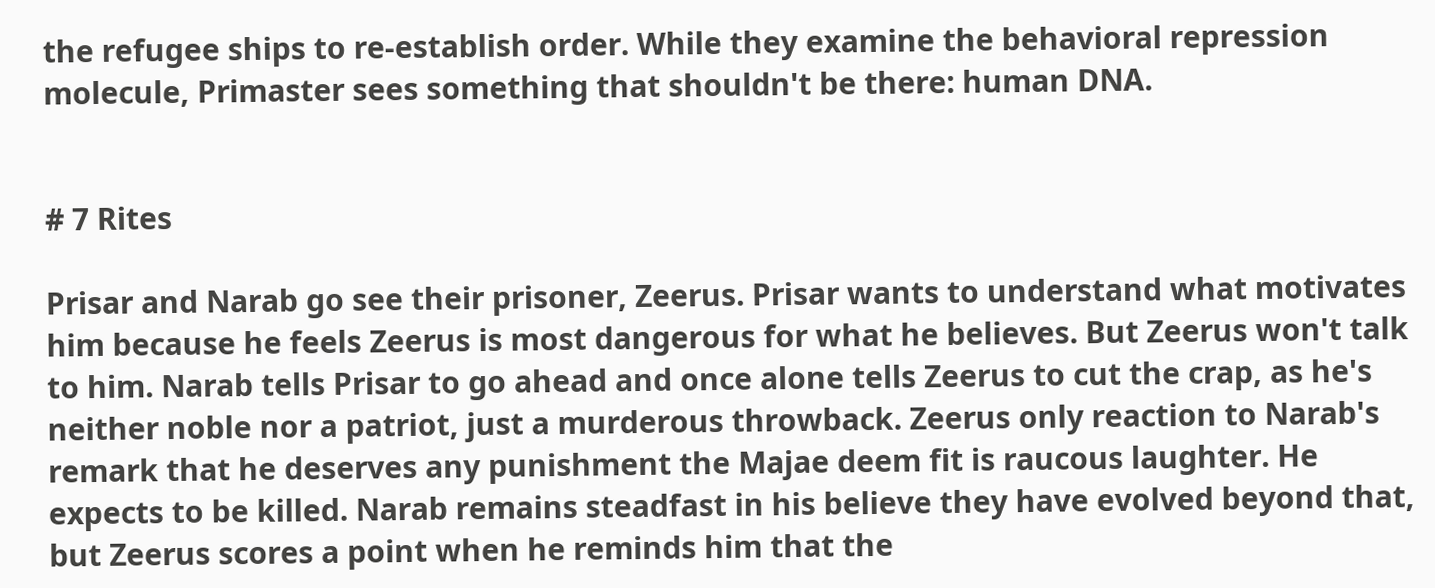the refugee ships to re-establish order. While they examine the behavioral repression molecule, Primaster sees something that shouldn't be there: human DNA.


# 7 Rites

Prisar and Narab go see their prisoner, Zeerus. Prisar wants to understand what motivates him because he feels Zeerus is most dangerous for what he believes. But Zeerus won't talk to him. Narab tells Prisar to go ahead and once alone tells Zeerus to cut the crap, as he's neither noble nor a patriot, just a murderous throwback. Zeerus only reaction to Narab's remark that he deserves any punishment the Majae deem fit is raucous laughter. He expects to be killed. Narab remains steadfast in his believe they have evolved beyond that, but Zeerus scores a point when he reminds him that the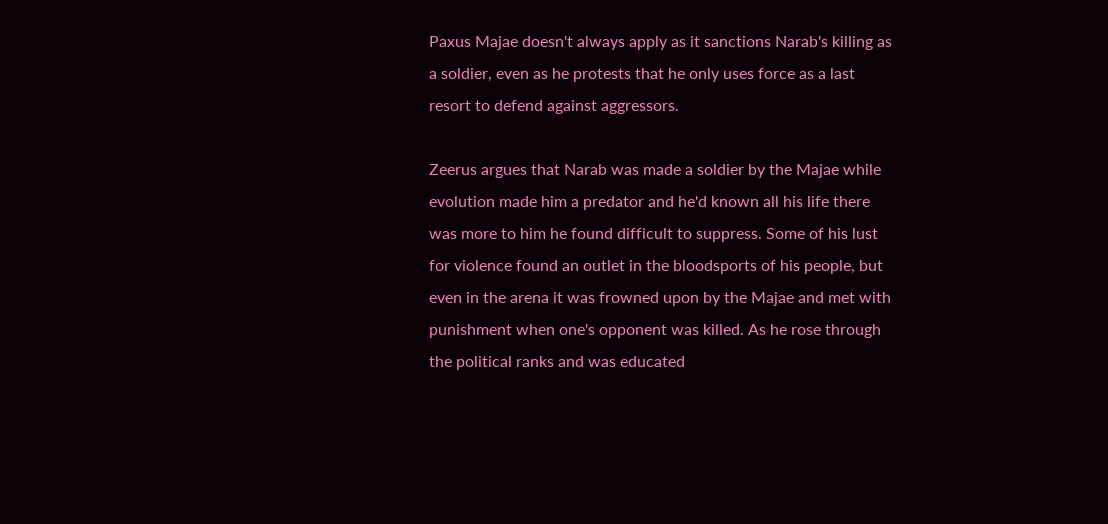Paxus Majae doesn't always apply as it sanctions Narab's killing as a soldier, even as he protests that he only uses force as a last resort to defend against aggressors.

Zeerus argues that Narab was made a soldier by the Majae while evolution made him a predator and he'd known all his life there was more to him he found difficult to suppress. Some of his lust for violence found an outlet in the bloodsports of his people, but even in the arena it was frowned upon by the Majae and met with punishment when one's opponent was killed. As he rose through the political ranks and was educated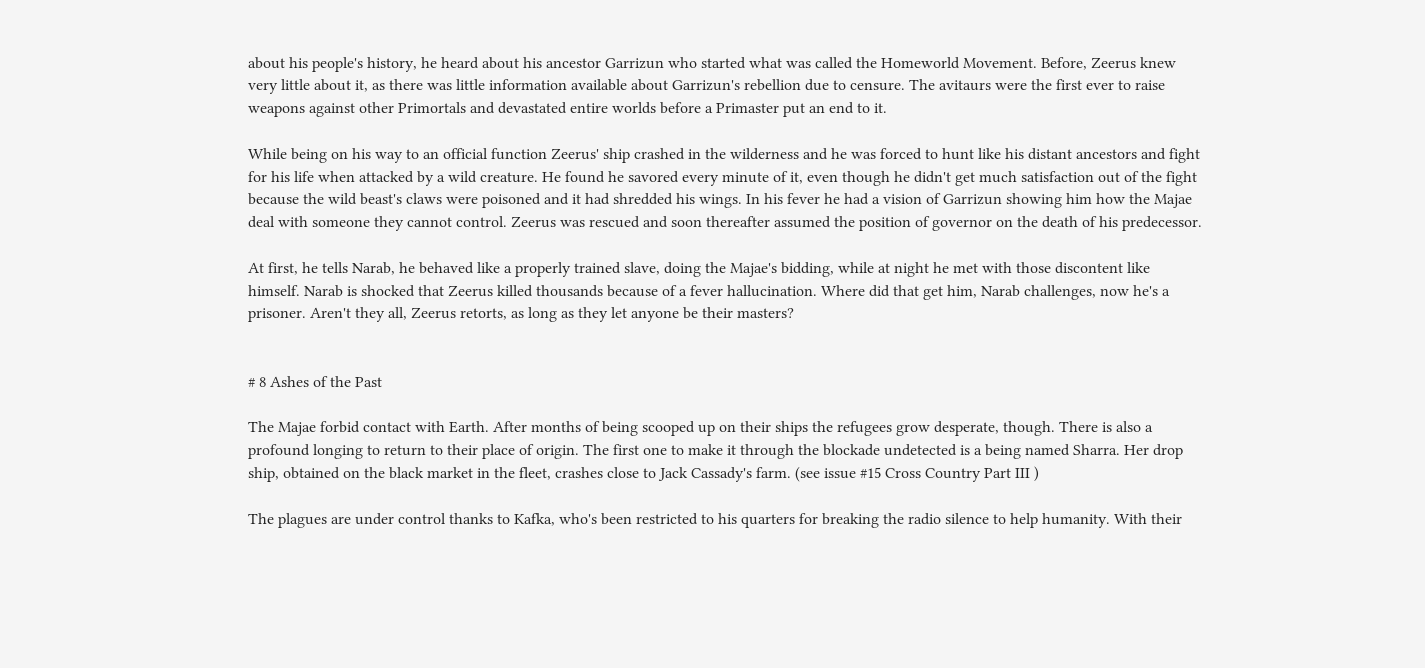about his people's history, he heard about his ancestor Garrizun who started what was called the Homeworld Movement. Before, Zeerus knew very little about it, as there was little information available about Garrizun's rebellion due to censure. The avitaurs were the first ever to raise weapons against other Primortals and devastated entire worlds before a Primaster put an end to it.

While being on his way to an official function Zeerus' ship crashed in the wilderness and he was forced to hunt like his distant ancestors and fight for his life when attacked by a wild creature. He found he savored every minute of it, even though he didn't get much satisfaction out of the fight because the wild beast's claws were poisoned and it had shredded his wings. In his fever he had a vision of Garrizun showing him how the Majae deal with someone they cannot control. Zeerus was rescued and soon thereafter assumed the position of governor on the death of his predecessor.

At first, he tells Narab, he behaved like a properly trained slave, doing the Majae's bidding, while at night he met with those discontent like himself. Narab is shocked that Zeerus killed thousands because of a fever hallucination. Where did that get him, Narab challenges, now he's a prisoner. Aren't they all, Zeerus retorts, as long as they let anyone be their masters?


# 8 Ashes of the Past

The Majae forbid contact with Earth. After months of being scooped up on their ships the refugees grow desperate, though. There is also a profound longing to return to their place of origin. The first one to make it through the blockade undetected is a being named Sharra. Her drop ship, obtained on the black market in the fleet, crashes close to Jack Cassady's farm. (see issue #15 Cross Country Part III )

The plagues are under control thanks to Kafka, who's been restricted to his quarters for breaking the radio silence to help humanity. With their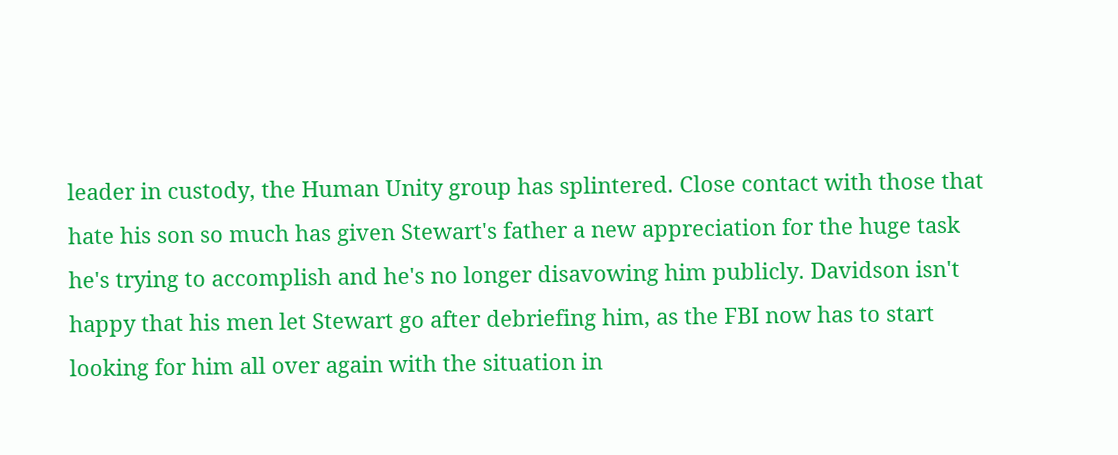leader in custody, the Human Unity group has splintered. Close contact with those that hate his son so much has given Stewart's father a new appreciation for the huge task he's trying to accomplish and he's no longer disavowing him publicly. Davidson isn't happy that his men let Stewart go after debriefing him, as the FBI now has to start looking for him all over again with the situation in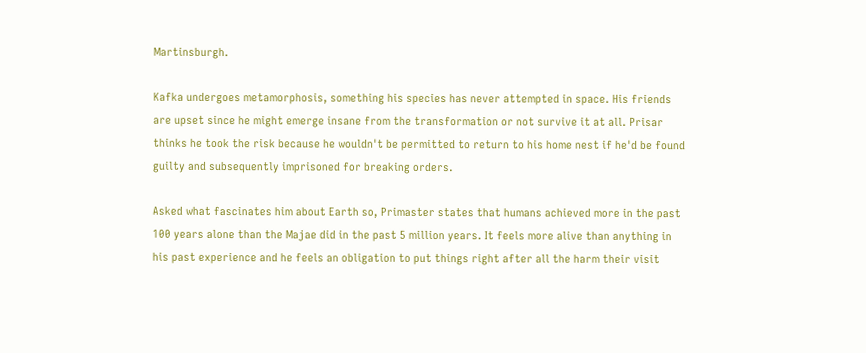Martinsburgh.

Kafka undergoes metamorphosis, something his species has never attempted in space. His friends are upset since he might emerge insane from the transformation or not survive it at all. Prisar thinks he took the risk because he wouldn't be permitted to return to his home nest if he'd be found guilty and subsequently imprisoned for breaking orders.

Asked what fascinates him about Earth so, Primaster states that humans achieved more in the past 100 years alone than the Majae did in the past 5 million years. It feels more alive than anything in his past experience and he feels an obligation to put things right after all the harm their visit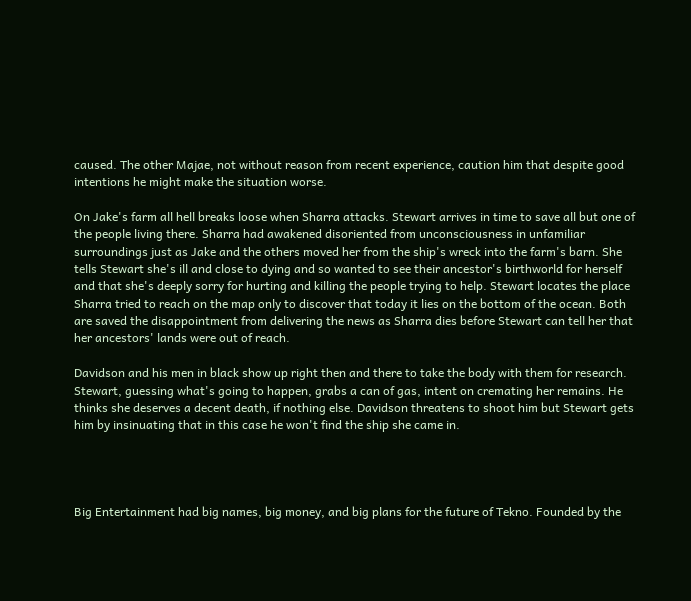caused. The other Majae, not without reason from recent experience, caution him that despite good intentions he might make the situation worse.

On Jake's farm all hell breaks loose when Sharra attacks. Stewart arrives in time to save all but one of the people living there. Sharra had awakened disoriented from unconsciousness in unfamiliar surroundings just as Jake and the others moved her from the ship's wreck into the farm's barn. She tells Stewart she's ill and close to dying and so wanted to see their ancestor's birthworld for herself and that she's deeply sorry for hurting and killing the people trying to help. Stewart locates the place Sharra tried to reach on the map only to discover that today it lies on the bottom of the ocean. Both are saved the disappointment from delivering the news as Sharra dies before Stewart can tell her that her ancestors' lands were out of reach.

Davidson and his men in black show up right then and there to take the body with them for research. Stewart, guessing what's going to happen, grabs a can of gas, intent on cremating her remains. He thinks she deserves a decent death, if nothing else. Davidson threatens to shoot him but Stewart gets him by insinuating that in this case he won't find the ship she came in.




Big Entertainment had big names, big money, and big plans for the future of Tekno. Founded by the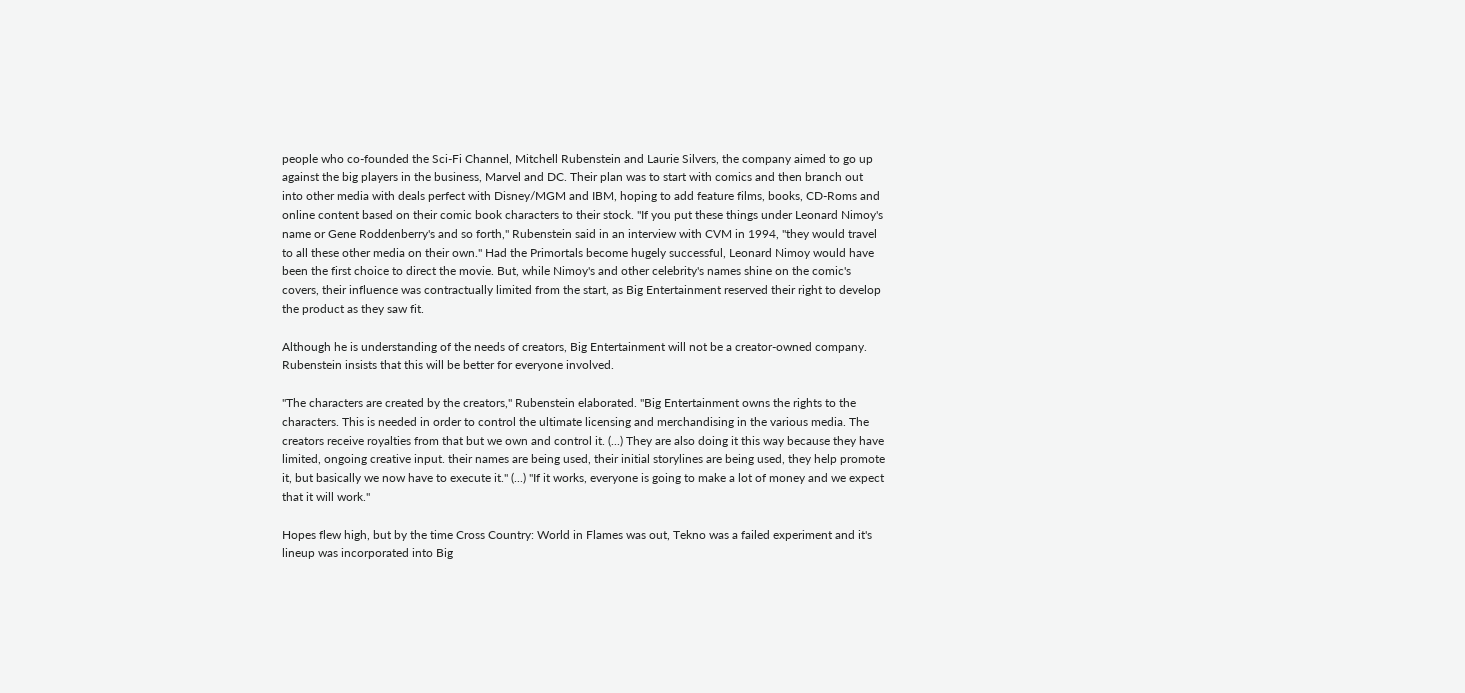people who co-founded the Sci-Fi Channel, Mitchell Rubenstein and Laurie Silvers, the company aimed to go up against the big players in the business, Marvel and DC. Their plan was to start with comics and then branch out into other media with deals perfect with Disney/MGM and IBM, hoping to add feature films, books, CD-Roms and online content based on their comic book characters to their stock. "If you put these things under Leonard Nimoy's name or Gene Roddenberry's and so forth," Rubenstein said in an interview with CVM in 1994, "they would travel to all these other media on their own." Had the Primortals become hugely successful, Leonard Nimoy would have been the first choice to direct the movie. But, while Nimoy's and other celebrity's names shine on the comic's covers, their influence was contractually limited from the start, as Big Entertainment reserved their right to develop the product as they saw fit.

Although he is understanding of the needs of creators, Big Entertainment will not be a creator-owned company. Rubenstein insists that this will be better for everyone involved.

"The characters are created by the creators," Rubenstein elaborated. "Big Entertainment owns the rights to the characters. This is needed in order to control the ultimate licensing and merchandising in the various media. The creators receive royalties from that but we own and control it. (...) They are also doing it this way because they have limited, ongoing creative input. their names are being used, their initial storylines are being used, they help promote it, but basically we now have to execute it." (...) "If it works, everyone is going to make a lot of money and we expect that it will work."

Hopes flew high, but by the time Cross Country: World in Flames was out, Tekno was a failed experiment and it's lineup was incorporated into Big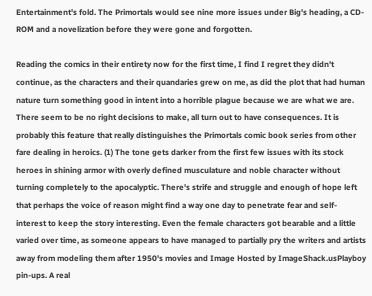Entertainment's fold. The Primortals would see nine more issues under Big's heading, a CD-ROM and a novelization before they were gone and forgotten.

Reading the comics in their entirety now for the first time, I find I regret they didn't continue, as the characters and their quandaries grew on me, as did the plot that had human nature turn something good in intent into a horrible plague because we are what we are. There seem to be no right decisions to make, all turn out to have consequences. It is probably this feature that really distinguishes the Primortals comic book series from other fare dealing in heroics. (1) The tone gets darker from the first few issues with its stock heroes in shining armor with overly defined musculature and noble character without turning completely to the apocalyptic. There's strife and struggle and enough of hope left that perhaps the voice of reason might find a way one day to penetrate fear and self-interest to keep the story interesting. Even the female characters got bearable and a little varied over time, as someone appears to have managed to partially pry the writers and artists away from modeling them after 1950's movies and Image Hosted by ImageShack.usPlayboy pin-ups. A real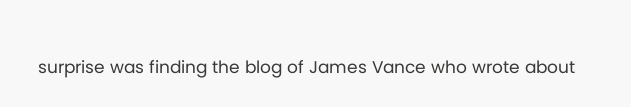surprise was finding the blog of James Vance who wrote about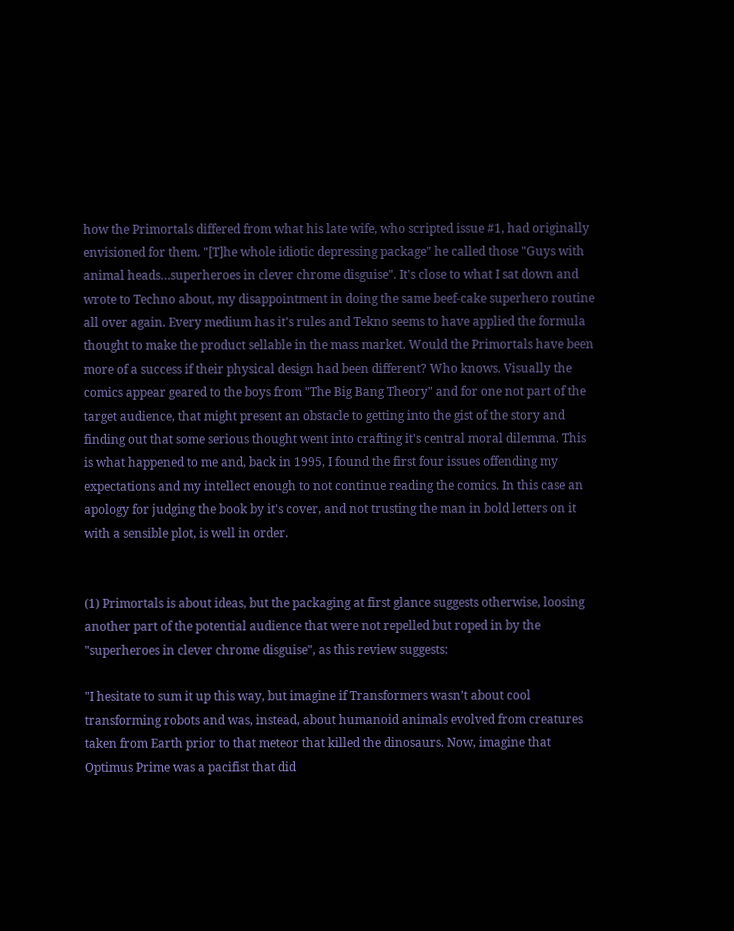how the Primortals differed from what his late wife, who scripted issue #1, had originally envisioned for them. "[T]he whole idiotic depressing package" he called those "Guys with animal heads…superheroes in clever chrome disguise". It's close to what I sat down and wrote to Techno about, my disappointment in doing the same beef-cake superhero routine all over again. Every medium has it's rules and Tekno seems to have applied the formula thought to make the product sellable in the mass market. Would the Primortals have been more of a success if their physical design had been different? Who knows. Visually the comics appear geared to the boys from "The Big Bang Theory" and for one not part of the target audience, that might present an obstacle to getting into the gist of the story and finding out that some serious thought went into crafting it's central moral dilemma. This is what happened to me and, back in 1995, I found the first four issues offending my expectations and my intellect enough to not continue reading the comics. In this case an apology for judging the book by it's cover, and not trusting the man in bold letters on it with a sensible plot, is well in order.


(1) Primortals is about ideas, but the packaging at first glance suggests otherwise, loosing another part of the potential audience that were not repelled but roped in by the "superheroes in clever chrome disguise", as this review suggests:

"I hesitate to sum it up this way, but imagine if Transformers wasn’t about cool transforming robots and was, instead, about humanoid animals evolved from creatures taken from Earth prior to that meteor that killed the dinosaurs. Now, imagine that Optimus Prime was a pacifist that did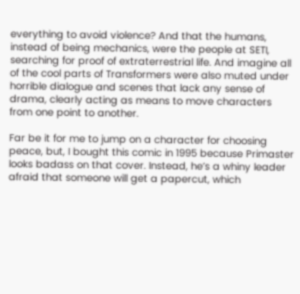everything to avoid violence? And that the humans, instead of being mechanics, were the people at SETI, searching for proof of extraterrestrial life. And imagine all of the cool parts of Transformers were also muted under horrible dialogue and scenes that lack any sense of drama, clearly acting as means to move characters from one point to another.

Far be it for me to jump on a character for choosing peace, but, I bought this comic in 1995 because Primaster looks badass on that cover. Instead, he’s a whiny leader afraid that someone will get a papercut, which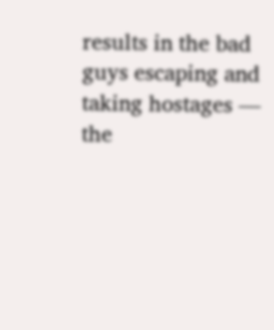results in the bad guys escaping and taking hostages — the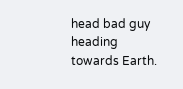head bad guy heading towards Earth.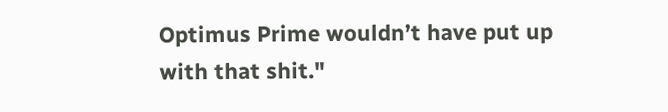Optimus Prime wouldn’t have put up with that shit."